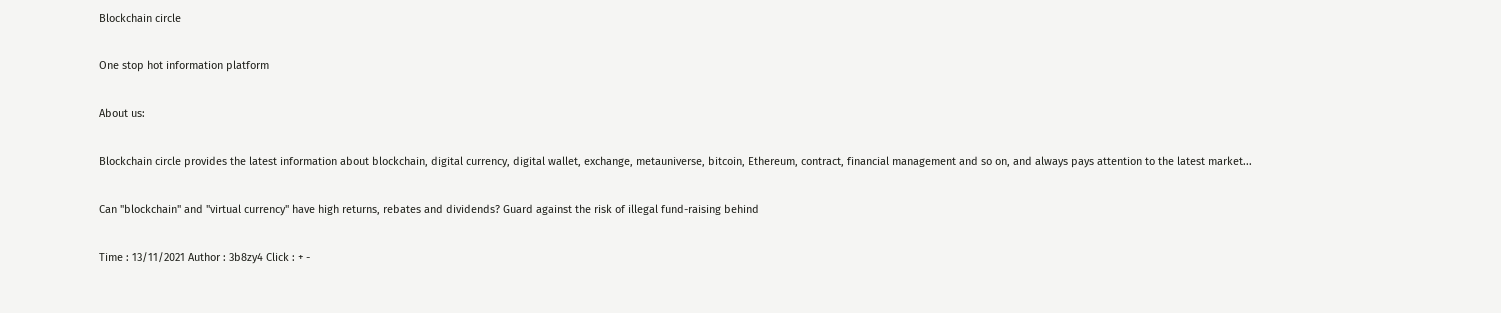Blockchain circle

One stop hot information platform

About us:

Blockchain circle provides the latest information about blockchain, digital currency, digital wallet, exchange, metauniverse, bitcoin, Ethereum, contract, financial management and so on, and always pays attention to the latest market...

Can "blockchain" and "virtual currency" have high returns, rebates and dividends? Guard against the risk of illegal fund-raising behind

Time : 13/11/2021 Author : 3b8zy4 Click : + -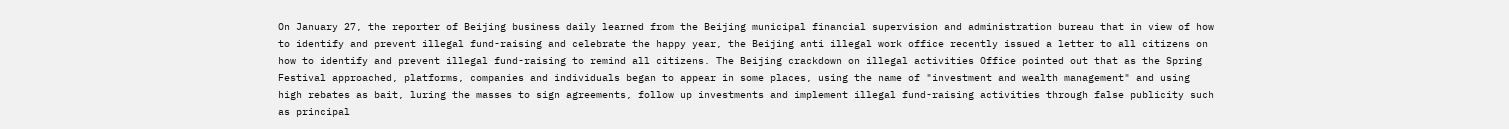On January 27, the reporter of Beijing business daily learned from the Beijing municipal financial supervision and administration bureau that in view of how to identify and prevent illegal fund-raising and celebrate the happy year, the Beijing anti illegal work office recently issued a letter to all citizens on how to identify and prevent illegal fund-raising to remind all citizens. The Beijing crackdown on illegal activities Office pointed out that as the Spring Festival approached, platforms, companies and individuals began to appear in some places, using the name of "investment and wealth management" and using high rebates as bait, luring the masses to sign agreements, follow up investments and implement illegal fund-raising activities through false publicity such as principal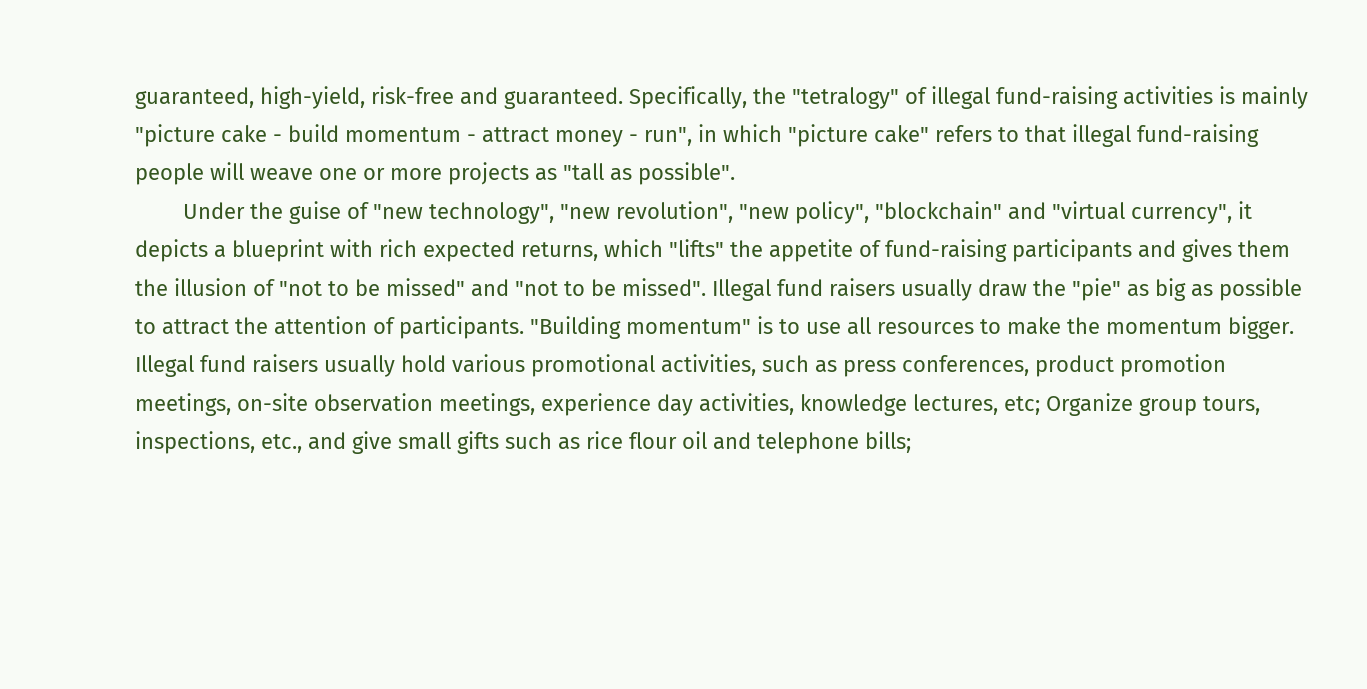guaranteed, high-yield, risk-free and guaranteed. Specifically, the "tetralogy" of illegal fund-raising activities is mainly "picture cake - build momentum - attract money - run", in which "picture cake" refers to that illegal fund-raising people will weave one or more projects as "tall as possible".
        Under the guise of "new technology", "new revolution", "new policy", "blockchain" and "virtual currency", it depicts a blueprint with rich expected returns, which "lifts" the appetite of fund-raising participants and gives them the illusion of "not to be missed" and "not to be missed". Illegal fund raisers usually draw the "pie" as big as possible to attract the attention of participants. "Building momentum" is to use all resources to make the momentum bigger. Illegal fund raisers usually hold various promotional activities, such as press conferences, product promotion meetings, on-site observation meetings, experience day activities, knowledge lectures, etc; Organize group tours, inspections, etc., and give small gifts such as rice flour oil and telephone bills;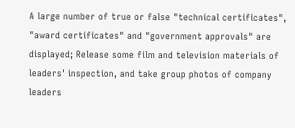A large number of true or false "technical certificates", "award certificates" and "government approvals" are displayed; Release some film and television materials of leaders' inspection, and take group photos of company leaders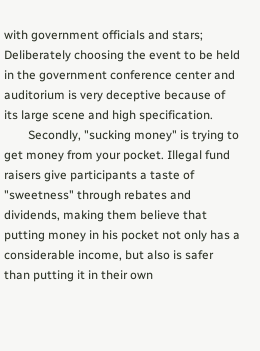with government officials and stars; Deliberately choosing the event to be held in the government conference center and auditorium is very deceptive because of its large scene and high specification.
        Secondly, "sucking money" is trying to get money from your pocket. Illegal fund raisers give participants a taste of "sweetness" through rebates and dividends, making them believe that putting money in his pocket not only has a considerable income, but also is safer than putting it in their own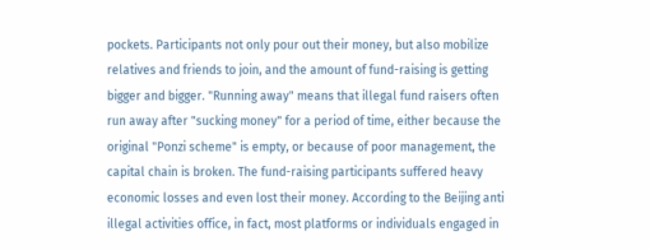pockets. Participants not only pour out their money, but also mobilize relatives and friends to join, and the amount of fund-raising is getting bigger and bigger. "Running away" means that illegal fund raisers often run away after "sucking money" for a period of time, either because the original "Ponzi scheme" is empty, or because of poor management, the capital chain is broken. The fund-raising participants suffered heavy economic losses and even lost their money. According to the Beijing anti illegal activities office, in fact, most platforms or individuals engaged in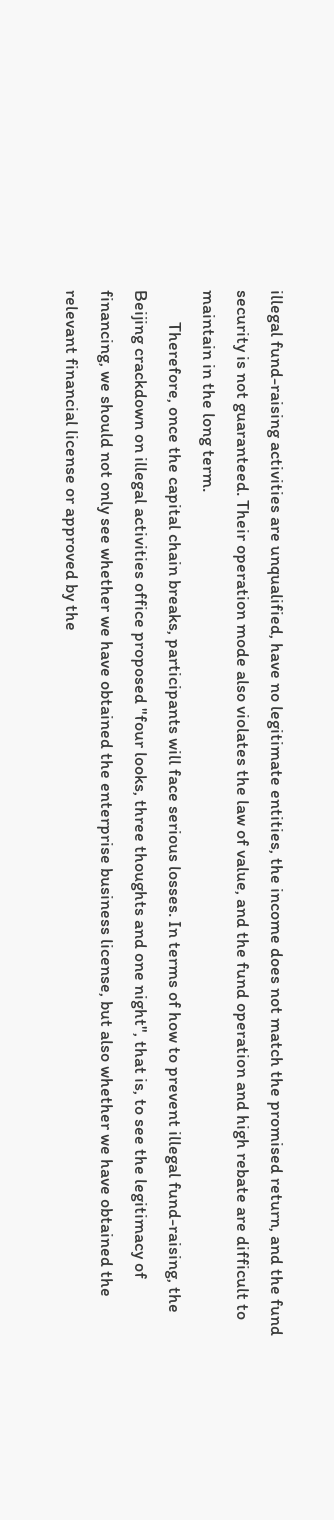illegal fund-raising activities are unqualified, have no legitimate entities, the income does not match the promised return, and the fund security is not guaranteed. Their operation mode also violates the law of value, and the fund operation and high rebate are difficult to maintain in the long term.
        Therefore, once the capital chain breaks, participants will face serious losses. In terms of how to prevent illegal fund-raising, the Beijing crackdown on illegal activities office proposed "four looks, three thoughts and one night", that is, to see the legitimacy of financing, we should not only see whether we have obtained the enterprise business license, but also whether we have obtained the relevant financial license or approved by the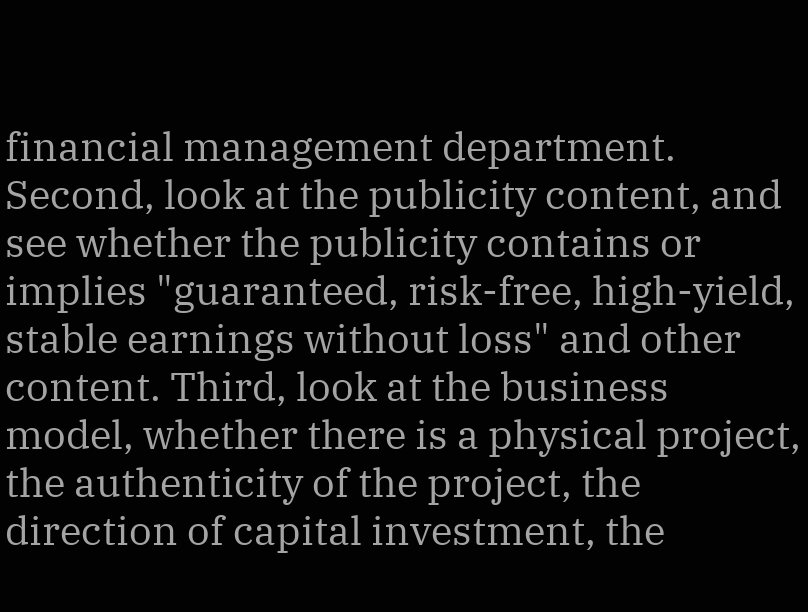financial management department. Second, look at the publicity content, and see whether the publicity contains or implies "guaranteed, risk-free, high-yield, stable earnings without loss" and other content. Third, look at the business model, whether there is a physical project, the authenticity of the project, the direction of capital investment, the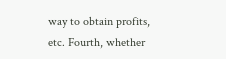way to obtain profits, etc. Fourth, whether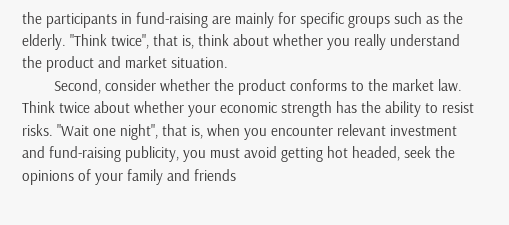the participants in fund-raising are mainly for specific groups such as the elderly. "Think twice", that is, think about whether you really understand the product and market situation.
        Second, consider whether the product conforms to the market law. Think twice about whether your economic strength has the ability to resist risks. "Wait one night", that is, when you encounter relevant investment and fund-raising publicity, you must avoid getting hot headed, seek the opinions of your family and friends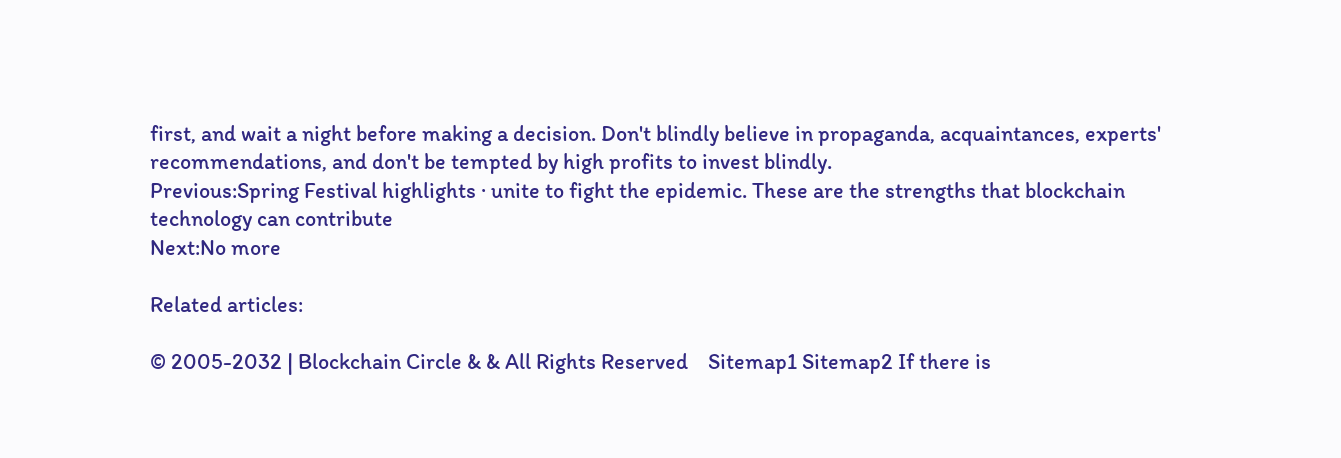first, and wait a night before making a decision. Don't blindly believe in propaganda, acquaintances, experts' recommendations, and don't be tempted by high profits to invest blindly.
Previous:Spring Festival highlights · unite to fight the epidemic. These are the strengths that blockchain technology can contribute
Next:No more

Related articles:

© 2005-2032 | Blockchain Circle & & All Rights Reserved    Sitemap1 Sitemap2 If there is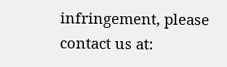infringement, please contact us at: